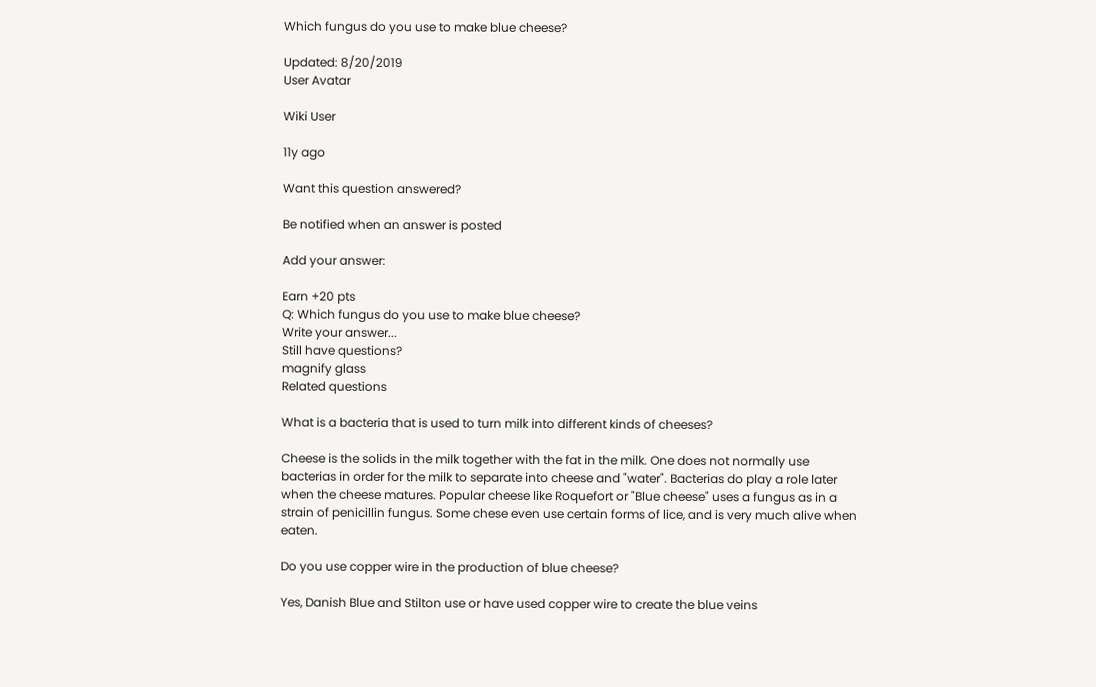Which fungus do you use to make blue cheese?

Updated: 8/20/2019
User Avatar

Wiki User

11y ago

Want this question answered?

Be notified when an answer is posted

Add your answer:

Earn +20 pts
Q: Which fungus do you use to make blue cheese?
Write your answer...
Still have questions?
magnify glass
Related questions

What is a bacteria that is used to turn milk into different kinds of cheeses?

Cheese is the solids in the milk together with the fat in the milk. One does not normally use bacterias in order for the milk to separate into cheese and "water". Bacterias do play a role later when the cheese matures. Popular cheese like Roquefort or "Blue cheese" uses a fungus as in a strain of penicillin fungus. Some chese even use certain forms of lice, and is very much alive when eaten.

Do you use copper wire in the production of blue cheese?

Yes, Danish Blue and Stilton use or have used copper wire to create the blue veins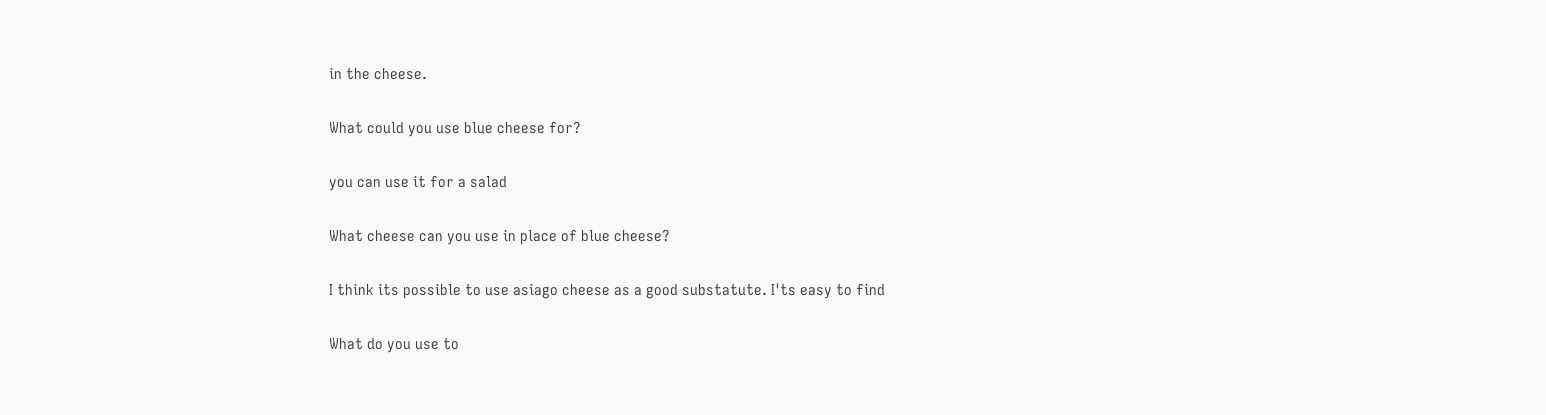in the cheese.

What could you use blue cheese for?

you can use it for a salad

What cheese can you use in place of blue cheese?

I think its possible to use asiago cheese as a good substatute. I'ts easy to find

What do you use to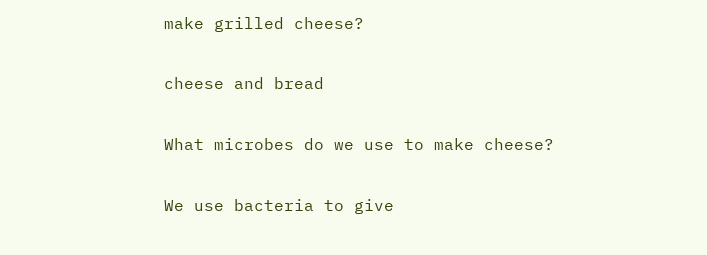make grilled cheese?

cheese and bread

What microbes do we use to make cheese?

We use bacteria to give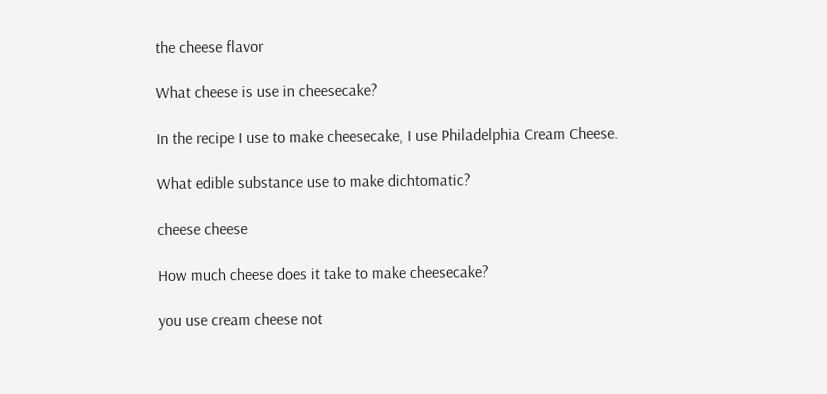the cheese flavor

What cheese is use in cheesecake?

In the recipe I use to make cheesecake, I use Philadelphia Cream Cheese.

What edible substance use to make dichtomatic?

cheese cheese

How much cheese does it take to make cheesecake?

you use cream cheese not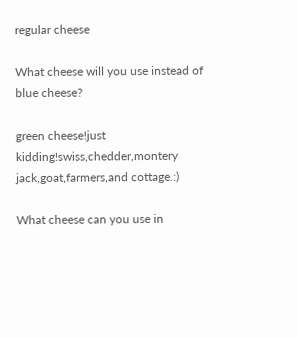regular cheese

What cheese will you use instead of blue cheese?

green cheese!just kidding!swiss,chedder,montery jack,goat,farmers,and cottage.:)

What cheese can you use in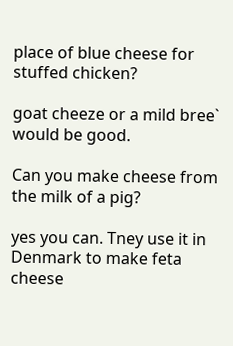place of blue cheese for stuffed chicken?

goat cheeze or a mild bree` would be good.

Can you make cheese from the milk of a pig?

yes you can. Tney use it in Denmark to make feta cheese